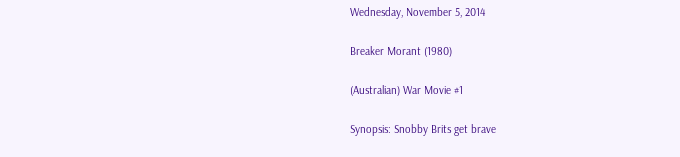Wednesday, November 5, 2014

Breaker Morant (1980)

(Australian) War Movie #1

Synopsis: Snobby Brits get brave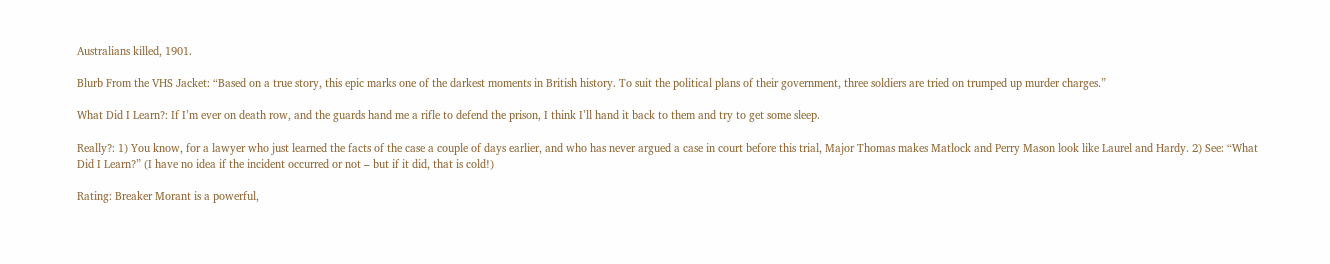Australians killed, 1901.

Blurb From the VHS Jacket: “Based on a true story, this epic marks one of the darkest moments in British history. To suit the political plans of their government, three soldiers are tried on trumped up murder charges.”

What Did I Learn?: If I’m ever on death row, and the guards hand me a rifle to defend the prison, I think I’ll hand it back to them and try to get some sleep.

Really?: 1) You know, for a lawyer who just learned the facts of the case a couple of days earlier, and who has never argued a case in court before this trial, Major Thomas makes Matlock and Perry Mason look like Laurel and Hardy. 2) See: “What Did I Learn?” (I have no idea if the incident occurred or not – but if it did, that is cold!)

Rating: Breaker Morant is a powerful,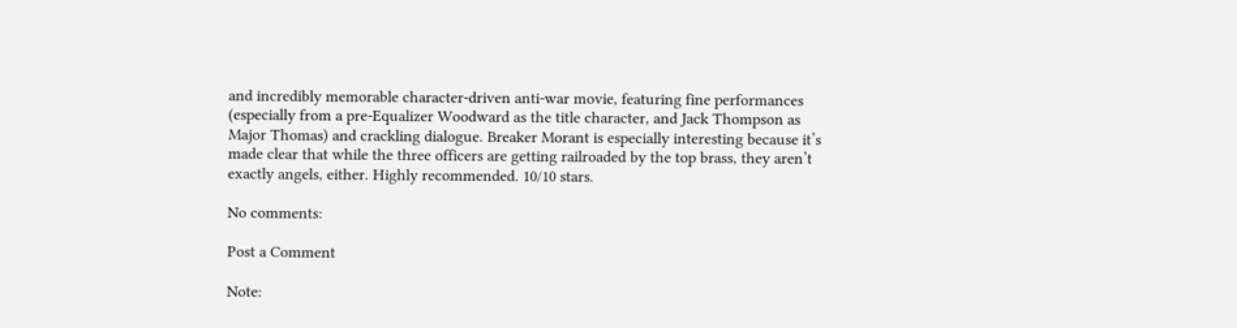and incredibly memorable character-driven anti-war movie, featuring fine performances (especially from a pre-Equalizer Woodward as the title character, and Jack Thompson as Major Thomas) and crackling dialogue. Breaker Morant is especially interesting because it’s made clear that while the three officers are getting railroaded by the top brass, they aren’t exactly angels, either. Highly recommended. 10/10 stars.

No comments:

Post a Comment

Note: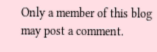Only a member of this blog may post a comment.